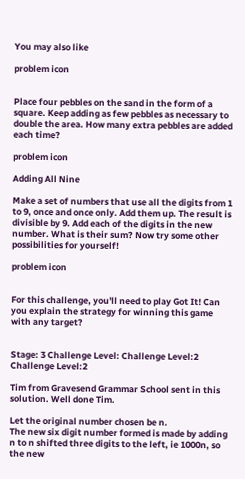You may also like

problem icon


Place four pebbles on the sand in the form of a square. Keep adding as few pebbles as necessary to double the area. How many extra pebbles are added each time?

problem icon

Adding All Nine

Make a set of numbers that use all the digits from 1 to 9, once and once only. Add them up. The result is divisible by 9. Add each of the digits in the new number. What is their sum? Now try some other possibilities for yourself!

problem icon


For this challenge, you'll need to play Got It! Can you explain the strategy for winning this game with any target?


Stage: 3 Challenge Level: Challenge Level:2 Challenge Level:2

Tim from Gravesend Grammar School sent in this solution. Well done Tim.

Let the original number chosen be n.
The new six digit number formed is made by adding n to n shifted three digits to the left, ie 1000n, so the new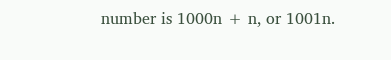number is 1000n + n, or 1001n.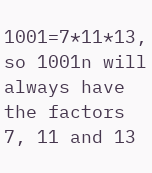1001=7*11*13, so 1001n will always have the factors 7, 11 and 13